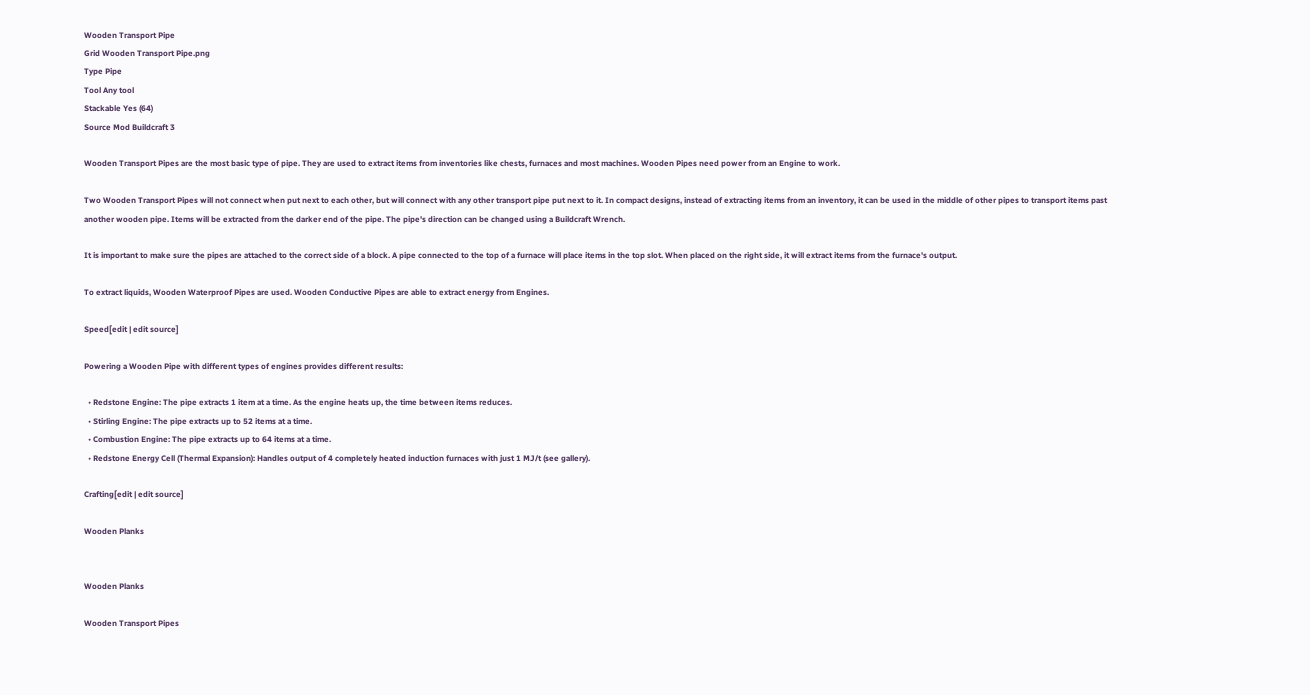Wooden Transport Pipe
Grid Wooden Transport Pipe.png
Type Pipe
Tool Any tool
Stackable Yes (64)
Source Mod Buildcraft 3

Wooden Transport Pipes are the most basic type of pipe. They are used to extract items from inventories like chests, furnaces and most machines. Wooden Pipes need power from an Engine to work.

Two Wooden Transport Pipes will not connect when put next to each other, but will connect with any other transport pipe put next to it. In compact designs, instead of extracting items from an inventory, it can be used in the middle of other pipes to transport items past another wooden pipe. Items will be extracted from the darker end of the pipe. The pipe's direction can be changed using a Buildcraft Wrench.

It is important to make sure the pipes are attached to the correct side of a block. A pipe connected to the top of a furnace will place items in the top slot. When placed on the right side, it will extract items from the furnace's output.

To extract liquids, Wooden Waterproof Pipes are used. Wooden Conductive Pipes are able to extract energy from Engines.

Speed[edit | edit source]

Powering a Wooden Pipe with different types of engines provides different results:

  • Redstone Engine: The pipe extracts 1 item at a time. As the engine heats up, the time between items reduces.
  • Stirling Engine: The pipe extracts up to 52 items at a time.
  • Combustion Engine: The pipe extracts up to 64 items at a time.
  • Redstone Energy Cell (Thermal Expansion): Handles output of 4 completely heated induction furnaces with just 1 MJ/t (see gallery).

Crafting[edit | edit source]

Wooden Planks


Wooden Planks

Wooden Transport Pipes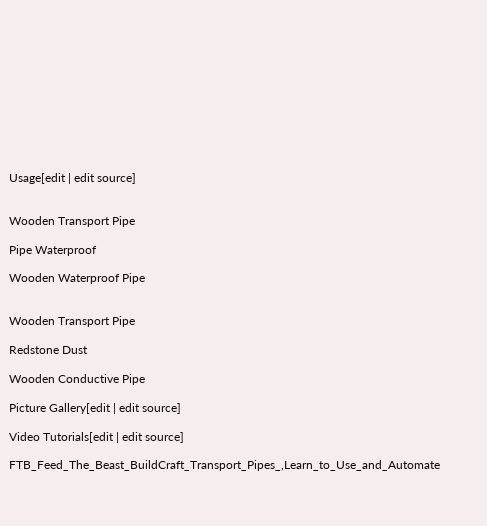Usage[edit | edit source]


Wooden Transport Pipe

Pipe Waterproof

Wooden Waterproof Pipe


Wooden Transport Pipe

Redstone Dust

Wooden Conductive Pipe

Picture Gallery[edit | edit source]

Video Tutorials[edit | edit source]

FTB_Feed_The_Beast_BuildCraft_Transport_Pipes_,Learn_to_Use_and_Automate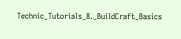Technic_Tutorials_8._BuildCraft_Basics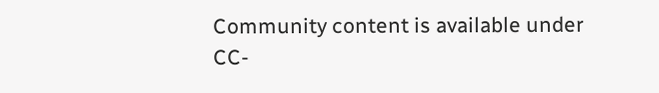Community content is available under CC-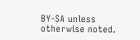BY-SA unless otherwise noted.